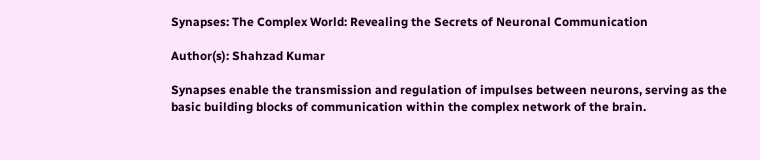Synapses: The Complex World: Revealing the Secrets of Neuronal Communication

Author(s): Shahzad Kumar

Synapses enable the transmission and regulation of impulses between neurons, serving as the basic building blocks of communication within the complex network of the brain.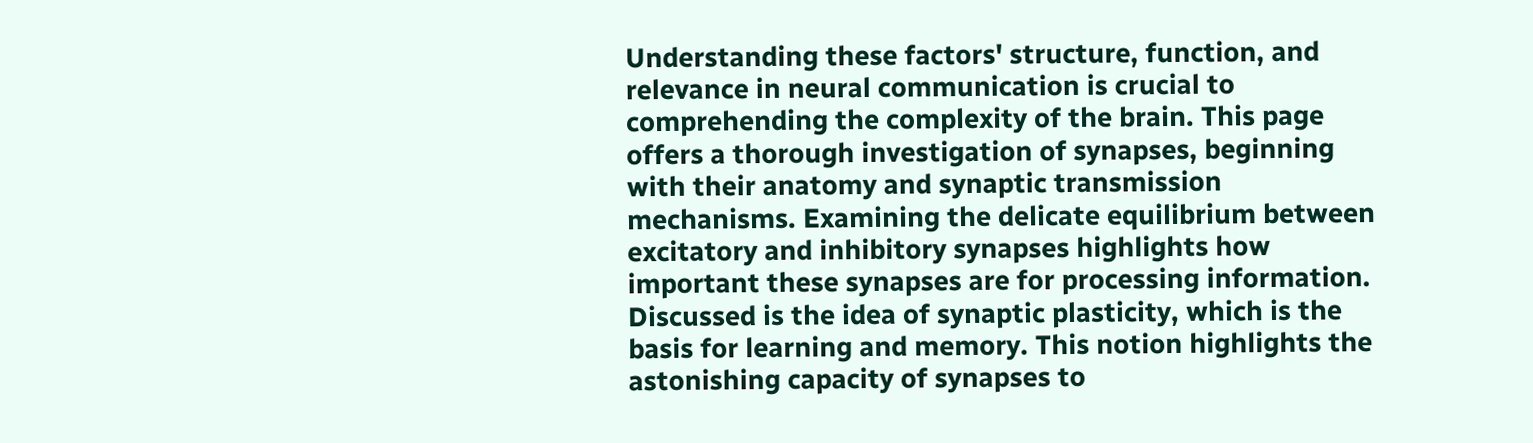Understanding these factors' structure, function, and relevance in neural communication is crucial to comprehending the complexity of the brain. This page offers a thorough investigation of synapses, beginning with their anatomy and synaptic transmission mechanisms. Examining the delicate equilibrium between excitatory and inhibitory synapses highlights how important these synapses are for processing information. Discussed is the idea of synaptic plasticity, which is the basis for learning and memory. This notion highlights the astonishing capacity of synapses to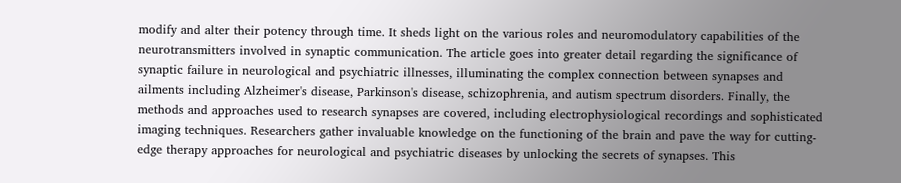modify and alter their potency through time. It sheds light on the various roles and neuromodulatory capabilities of the neurotransmitters involved in synaptic communication. The article goes into greater detail regarding the significance of synaptic failure in neurological and psychiatric illnesses, illuminating the complex connection between synapses and ailments including Alzheimer's disease, Parkinson's disease, schizophrenia, and autism spectrum disorders. Finally, the methods and approaches used to research synapses are covered, including electrophysiological recordings and sophisticated imaging techniques. Researchers gather invaluable knowledge on the functioning of the brain and pave the way for cutting-edge therapy approaches for neurological and psychiatric diseases by unlocking the secrets of synapses. This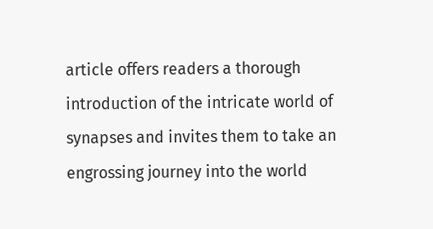article offers readers a thorough introduction of the intricate world of synapses and invites them to take an engrossing journey into the world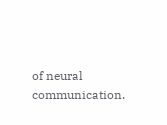of neural communication.